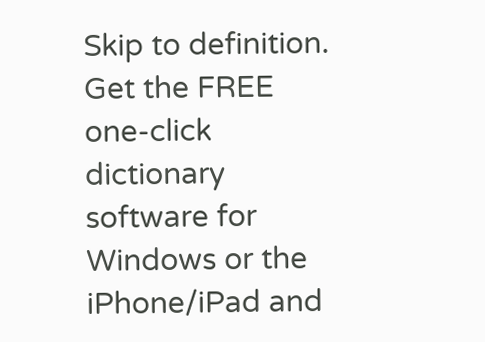Skip to definition.
Get the FREE one-click dictionary software for Windows or the iPhone/iPad and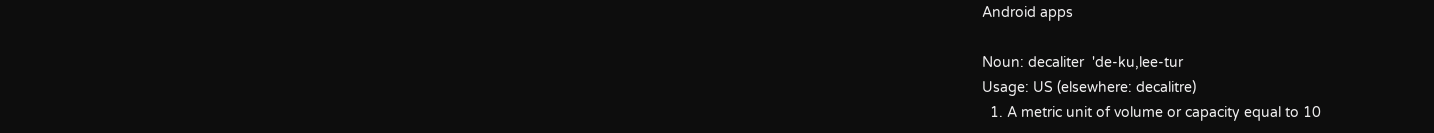Android apps

Noun: decaliter  'de-ku,lee-tur
Usage: US (elsewhere: decalitre)
  1. A metric unit of volume or capacity equal to 10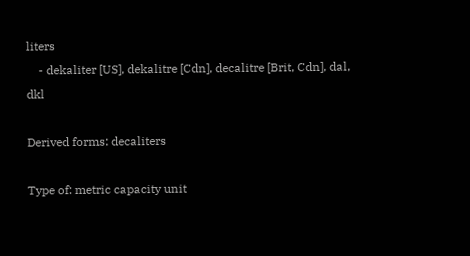liters
    - dekaliter [US], dekalitre [Cdn], decalitre [Brit, Cdn], dal, dkl

Derived forms: decaliters

Type of: metric capacity unit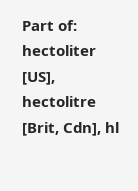Part of: hectoliter [US], hectolitre [Brit, Cdn], hl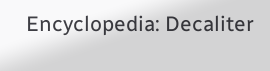Encyclopedia: Decaliter